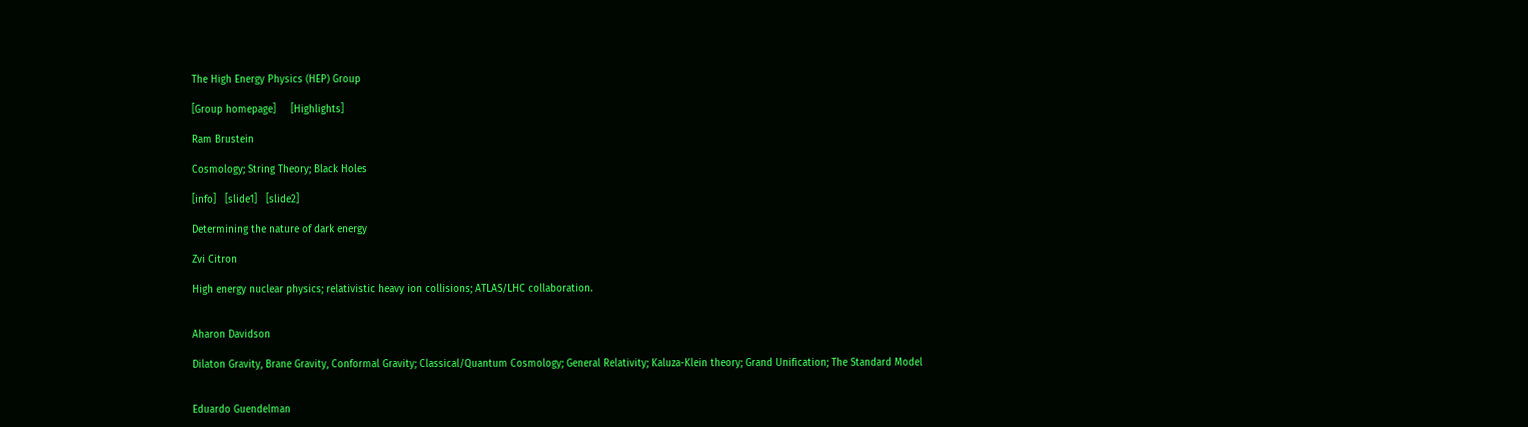The High Energy Physics (HEP) Group

[Group homepage]     [Highlights]

Ram Brustein

Cosmology; String Theory; Black Holes

[info]   [slide1]   [slide2]

Determining the nature of dark energy

Zvi Citron

High energy nuclear physics; relativistic heavy ion collisions; ATLAS/LHC collaboration.


Aharon Davidson

Dilaton Gravity, Brane Gravity, Conformal Gravity; Classical/Quantum Cosmology; General Relativity; Kaluza-Klein theory; Grand Unification; The Standard Model


Eduardo Guendelman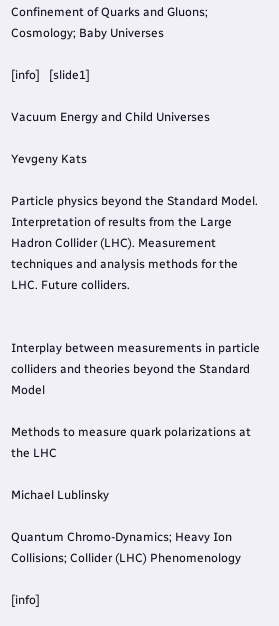Confinement of Quarks and Gluons; Cosmology; Baby Universes

[info]   [slide1]

Vacuum Energy and Child Universes

Yevgeny Kats

Particle physics beyond the Standard Model. Interpretation of results from the Large Hadron Collider (LHC). Measurement techniques and analysis methods for the LHC. Future colliders.


Interplay between measurements in particle colliders and theories beyond the Standard Model

Methods to measure quark polarizations at the LHC

Michael Lublinsky

Quantum Chromo-Dynamics; Heavy Ion Collisions; Collider (LHC) Phenomenology

[info]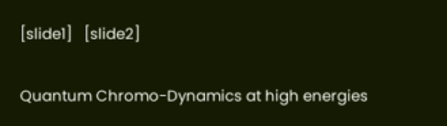[slide1]   [slide2]

Quantum Chromo-Dynamics at high energies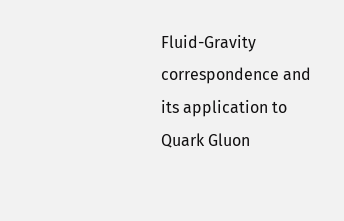Fluid-Gravity correspondence and its application to Quark Gluon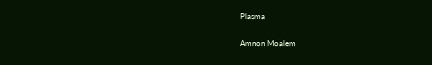Plasma

Amnon Moalem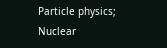Particle physics; Nuclear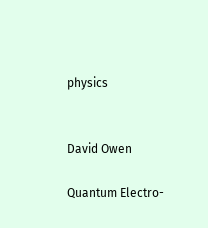physics


David Owen

Quantum Electro-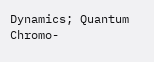Dynamics; Quantum Chromo-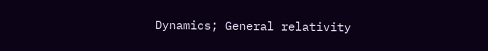Dynamics; General relativity